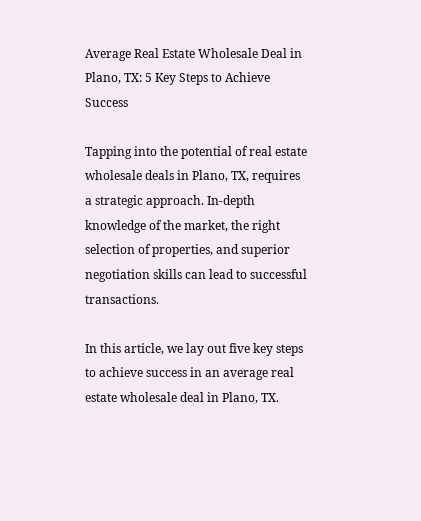Average Real Estate Wholesale Deal in Plano, TX: 5 Key Steps to Achieve Success

Tapping into the potential of real estate wholesale deals in Plano, TX, requires a strategic approach. In-depth knowledge of the market, the right selection of properties, and superior negotiation skills can lead to successful transactions.

In this article, we lay out five key steps to achieve success in an average real estate wholesale deal in Plano, TX.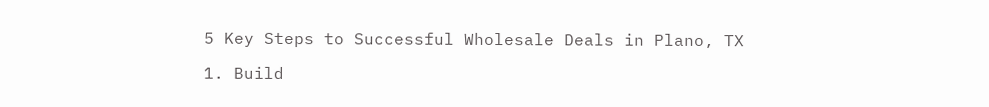5 Key Steps to Successful Wholesale Deals in Plano, TX

1. Build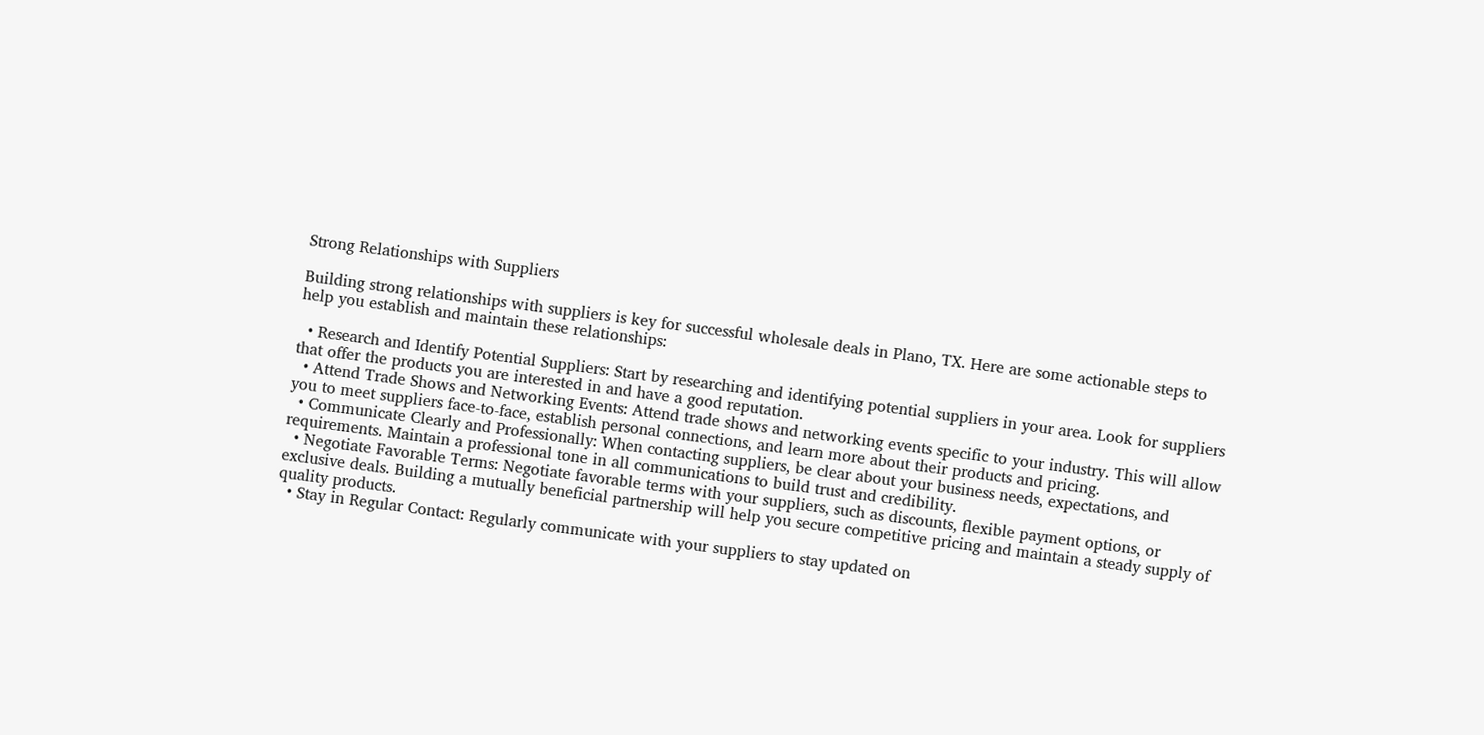Strong Relationships with Suppliers

Building strong relationships with suppliers is key for successful wholesale deals in Plano, TX. Here are some actionable steps to help you establish and maintain these relationships:

  • Research and Identify Potential Suppliers: Start by researching and identifying potential suppliers in your area. Look for suppliers that offer the products you are interested in and have a good reputation.
  • Attend Trade Shows and Networking Events: Attend trade shows and networking events specific to your industry. This will allow you to meet suppliers face-to-face, establish personal connections, and learn more about their products and pricing.
  • Communicate Clearly and Professionally: When contacting suppliers, be clear about your business needs, expectations, and requirements. Maintain a professional tone in all communications to build trust and credibility.
  • Negotiate Favorable Terms: Negotiate favorable terms with your suppliers, such as discounts, flexible payment options, or exclusive deals. Building a mutually beneficial partnership will help you secure competitive pricing and maintain a steady supply of quality products.
  • Stay in Regular Contact: Regularly communicate with your suppliers to stay updated on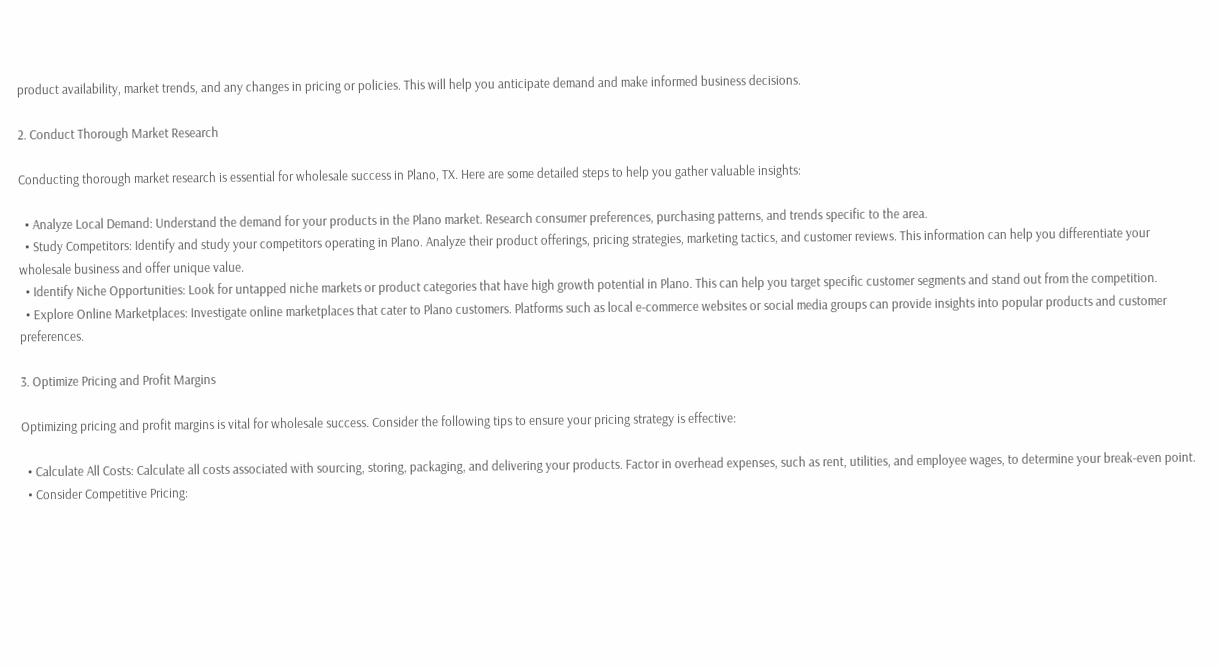product availability, market trends, and any changes in pricing or policies. This will help you anticipate demand and make informed business decisions.

2. Conduct Thorough Market Research

Conducting thorough market research is essential for wholesale success in Plano, TX. Here are some detailed steps to help you gather valuable insights:

  • Analyze Local Demand: Understand the demand for your products in the Plano market. Research consumer preferences, purchasing patterns, and trends specific to the area.
  • Study Competitors: Identify and study your competitors operating in Plano. Analyze their product offerings, pricing strategies, marketing tactics, and customer reviews. This information can help you differentiate your wholesale business and offer unique value.
  • Identify Niche Opportunities: Look for untapped niche markets or product categories that have high growth potential in Plano. This can help you target specific customer segments and stand out from the competition.
  • Explore Online Marketplaces: Investigate online marketplaces that cater to Plano customers. Platforms such as local e-commerce websites or social media groups can provide insights into popular products and customer preferences.

3. Optimize Pricing and Profit Margins

Optimizing pricing and profit margins is vital for wholesale success. Consider the following tips to ensure your pricing strategy is effective:

  • Calculate All Costs: Calculate all costs associated with sourcing, storing, packaging, and delivering your products. Factor in overhead expenses, such as rent, utilities, and employee wages, to determine your break-even point.
  • Consider Competitive Pricing: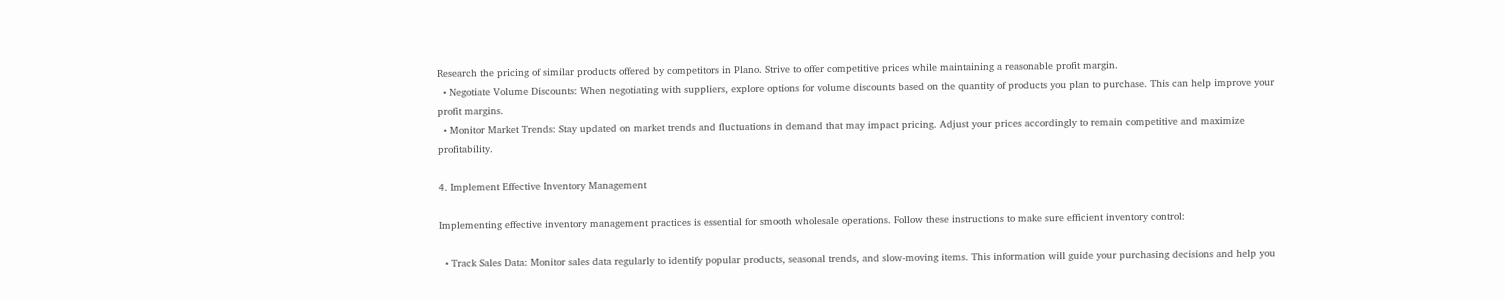Research the pricing of similar products offered by competitors in Plano. Strive to offer competitive prices while maintaining a reasonable profit margin.
  • Negotiate Volume Discounts: When negotiating with suppliers, explore options for volume discounts based on the quantity of products you plan to purchase. This can help improve your profit margins.
  • Monitor Market Trends: Stay updated on market trends and fluctuations in demand that may impact pricing. Adjust your prices accordingly to remain competitive and maximize profitability.

4. Implement Effective Inventory Management

Implementing effective inventory management practices is essential for smooth wholesale operations. Follow these instructions to make sure efficient inventory control:

  • Track Sales Data: Monitor sales data regularly to identify popular products, seasonal trends, and slow-moving items. This information will guide your purchasing decisions and help you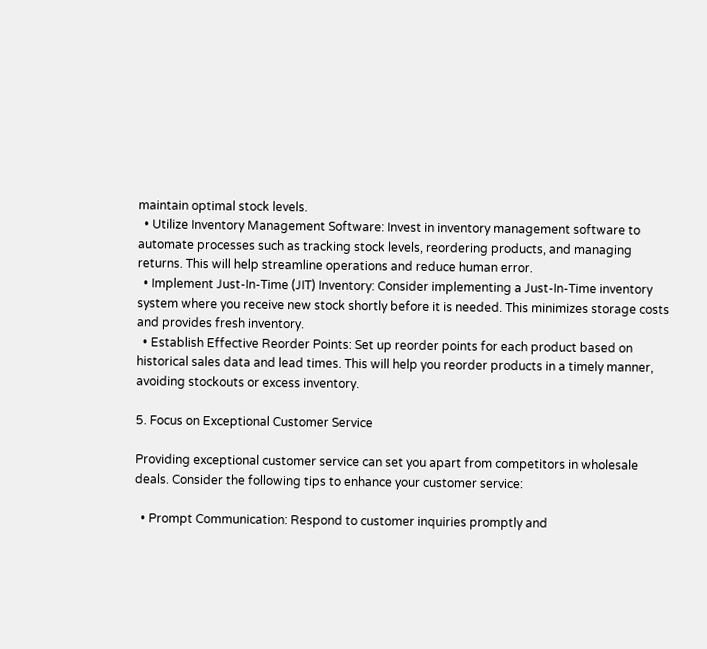maintain optimal stock levels.
  • Utilize Inventory Management Software: Invest in inventory management software to automate processes such as tracking stock levels, reordering products, and managing returns. This will help streamline operations and reduce human error.
  • Implement Just-In-Time (JIT) Inventory: Consider implementing a Just-In-Time inventory system where you receive new stock shortly before it is needed. This minimizes storage costs and provides fresh inventory.
  • Establish Effective Reorder Points: Set up reorder points for each product based on historical sales data and lead times. This will help you reorder products in a timely manner, avoiding stockouts or excess inventory.

5. Focus on Exceptional Customer Service

Providing exceptional customer service can set you apart from competitors in wholesale deals. Consider the following tips to enhance your customer service:

  • Prompt Communication: Respond to customer inquiries promptly and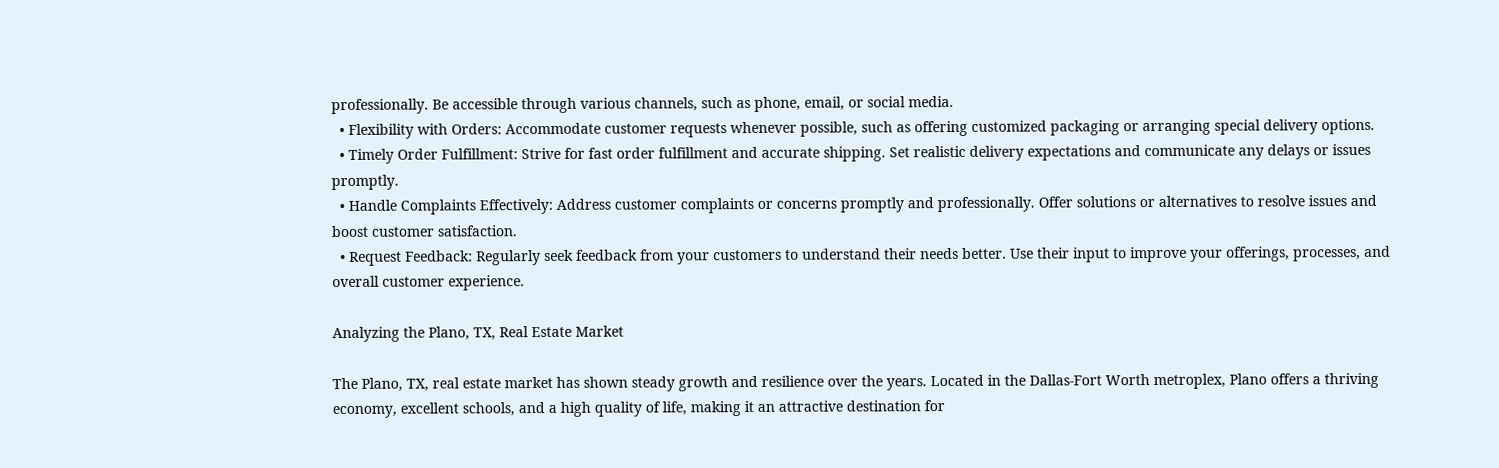professionally. Be accessible through various channels, such as phone, email, or social media.
  • Flexibility with Orders: Accommodate customer requests whenever possible, such as offering customized packaging or arranging special delivery options.
  • Timely Order Fulfillment: Strive for fast order fulfillment and accurate shipping. Set realistic delivery expectations and communicate any delays or issues promptly.
  • Handle Complaints Effectively: Address customer complaints or concerns promptly and professionally. Offer solutions or alternatives to resolve issues and boost customer satisfaction.
  • Request Feedback: Regularly seek feedback from your customers to understand their needs better. Use their input to improve your offerings, processes, and overall customer experience.

Analyzing the Plano, TX, Real Estate Market

The Plano, TX, real estate market has shown steady growth and resilience over the years. Located in the Dallas-Fort Worth metroplex, Plano offers a thriving economy, excellent schools, and a high quality of life, making it an attractive destination for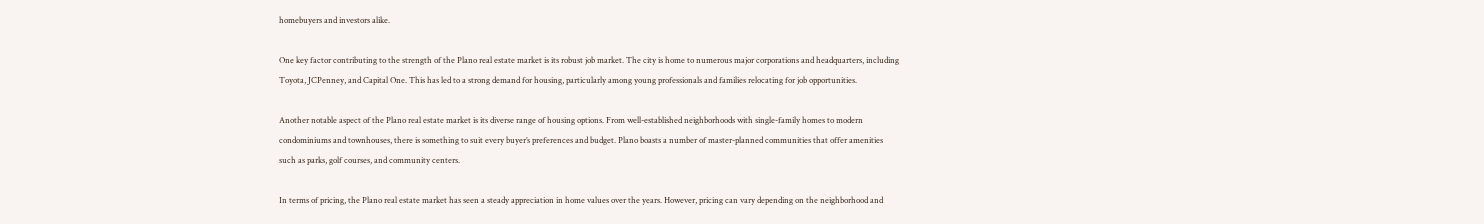homebuyers and investors alike.

One key factor contributing to the strength of the Plano real estate market is its robust job market. The city is home to numerous major corporations and headquarters, including Toyota, JCPenney, and Capital One. This has led to a strong demand for housing, particularly among young professionals and families relocating for job opportunities.

Another notable aspect of the Plano real estate market is its diverse range of housing options. From well-established neighborhoods with single-family homes to modern condominiums and townhouses, there is something to suit every buyer’s preferences and budget. Plano boasts a number of master-planned communities that offer amenities such as parks, golf courses, and community centers.

In terms of pricing, the Plano real estate market has seen a steady appreciation in home values over the years. However, pricing can vary depending on the neighborhood and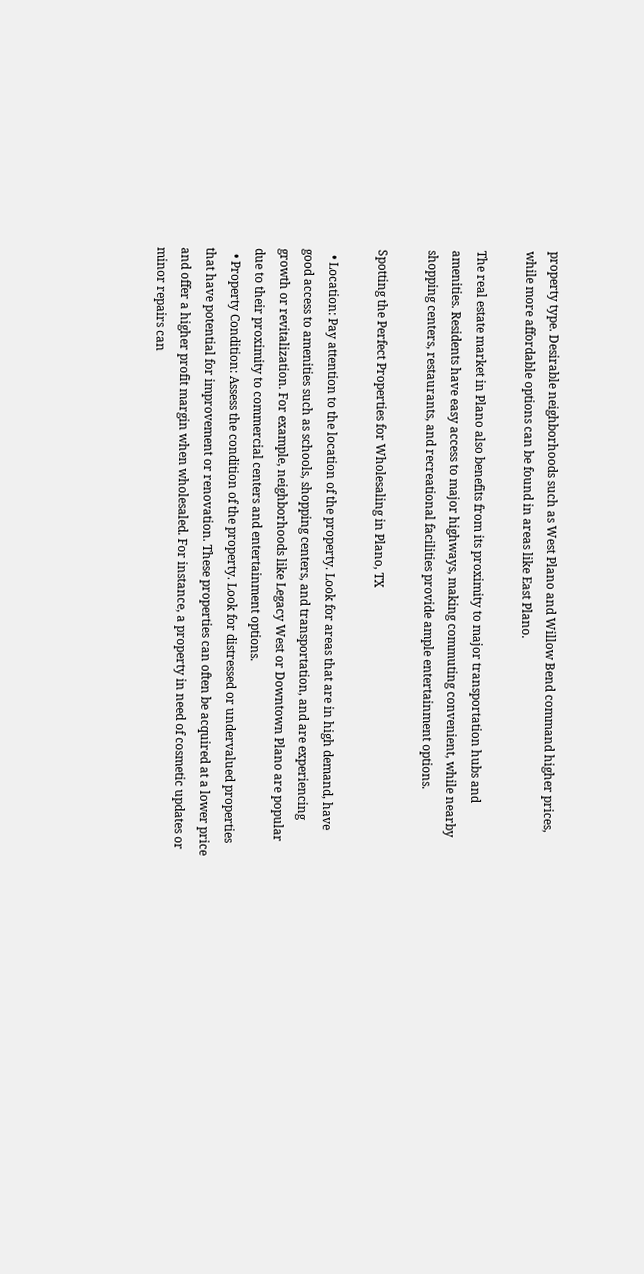property type. Desirable neighborhoods such as West Plano and Willow Bend command higher prices, while more affordable options can be found in areas like East Plano.

The real estate market in Plano also benefits from its proximity to major transportation hubs and amenities. Residents have easy access to major highways, making commuting convenient, while nearby shopping centers, restaurants, and recreational facilities provide ample entertainment options.

Spotting the Perfect Properties for Wholesaling in Plano, TX

  • Location: Pay attention to the location of the property. Look for areas that are in high demand, have good access to amenities such as schools, shopping centers, and transportation, and are experiencing growth or revitalization. For example, neighborhoods like Legacy West or Downtown Plano are popular due to their proximity to commercial centers and entertainment options.
  • Property Condition: Assess the condition of the property. Look for distressed or undervalued properties that have potential for improvement or renovation. These properties can often be acquired at a lower price and offer a higher profit margin when wholesaled. For instance, a property in need of cosmetic updates or minor repairs can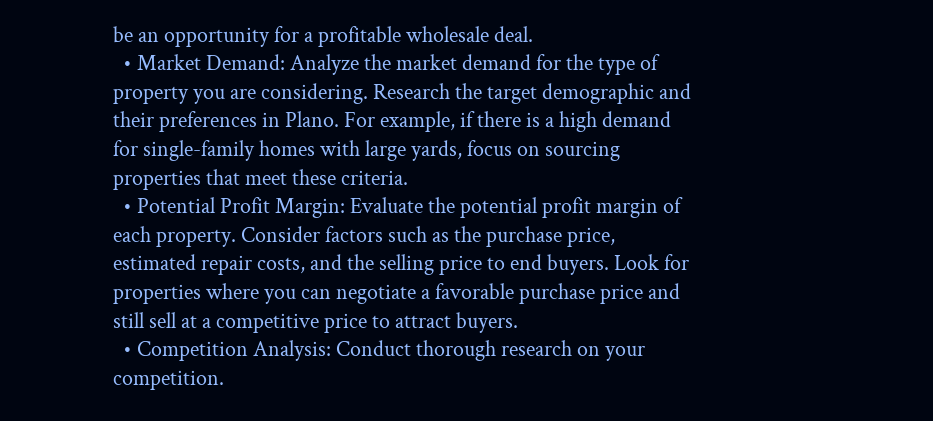be an opportunity for a profitable wholesale deal.
  • Market Demand: Analyze the market demand for the type of property you are considering. Research the target demographic and their preferences in Plano. For example, if there is a high demand for single-family homes with large yards, focus on sourcing properties that meet these criteria.
  • Potential Profit Margin: Evaluate the potential profit margin of each property. Consider factors such as the purchase price, estimated repair costs, and the selling price to end buyers. Look for properties where you can negotiate a favorable purchase price and still sell at a competitive price to attract buyers.
  • Competition Analysis: Conduct thorough research on your competition.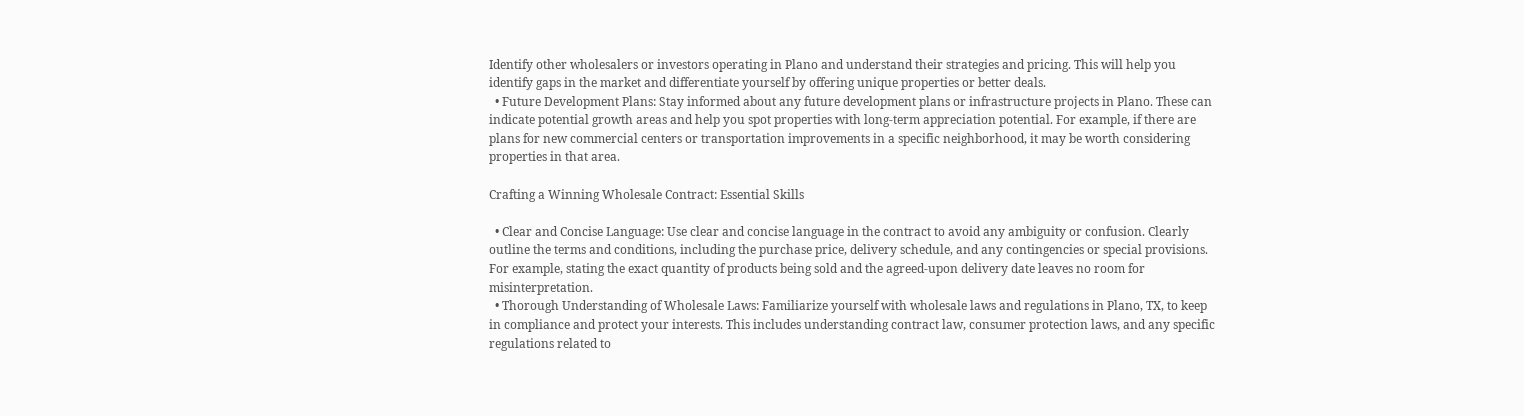Identify other wholesalers or investors operating in Plano and understand their strategies and pricing. This will help you identify gaps in the market and differentiate yourself by offering unique properties or better deals.
  • Future Development Plans: Stay informed about any future development plans or infrastructure projects in Plano. These can indicate potential growth areas and help you spot properties with long-term appreciation potential. For example, if there are plans for new commercial centers or transportation improvements in a specific neighborhood, it may be worth considering properties in that area.

Crafting a Winning Wholesale Contract: Essential Skills

  • Clear and Concise Language: Use clear and concise language in the contract to avoid any ambiguity or confusion. Clearly outline the terms and conditions, including the purchase price, delivery schedule, and any contingencies or special provisions. For example, stating the exact quantity of products being sold and the agreed-upon delivery date leaves no room for misinterpretation.
  • Thorough Understanding of Wholesale Laws: Familiarize yourself with wholesale laws and regulations in Plano, TX, to keep in compliance and protect your interests. This includes understanding contract law, consumer protection laws, and any specific regulations related to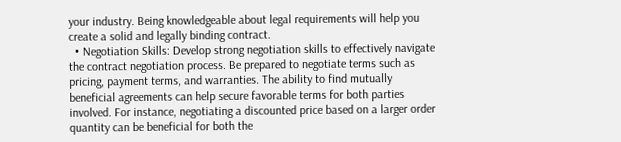your industry. Being knowledgeable about legal requirements will help you create a solid and legally binding contract.
  • Negotiation Skills: Develop strong negotiation skills to effectively navigate the contract negotiation process. Be prepared to negotiate terms such as pricing, payment terms, and warranties. The ability to find mutually beneficial agreements can help secure favorable terms for both parties involved. For instance, negotiating a discounted price based on a larger order quantity can be beneficial for both the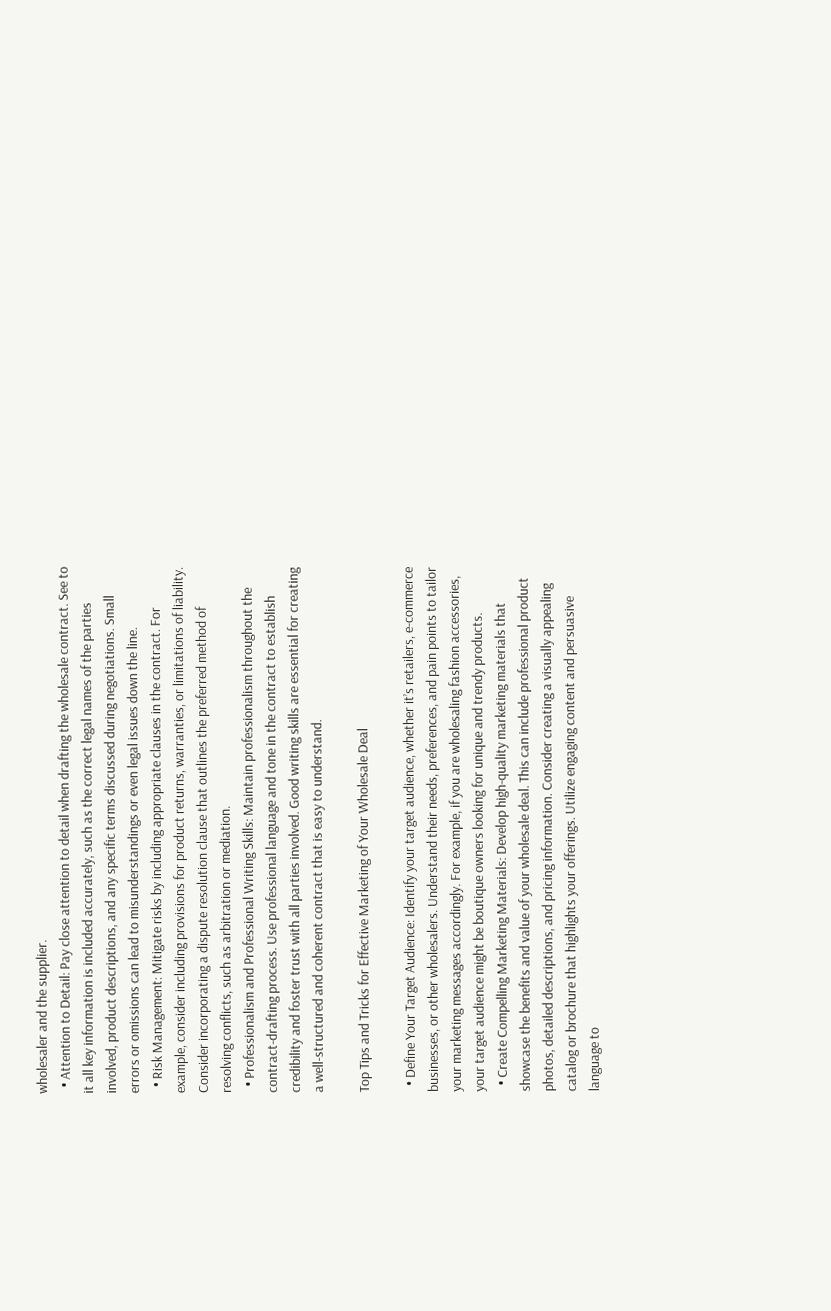wholesaler and the supplier.
  • Attention to Detail: Pay close attention to detail when drafting the wholesale contract. See to it all key information is included accurately, such as the correct legal names of the parties involved, product descriptions, and any specific terms discussed during negotiations. Small errors or omissions can lead to misunderstandings or even legal issues down the line.
  • Risk Management: Mitigate risks by including appropriate clauses in the contract. For example, consider including provisions for product returns, warranties, or limitations of liability. Consider incorporating a dispute resolution clause that outlines the preferred method of resolving conflicts, such as arbitration or mediation.
  • Professionalism and Professional Writing Skills: Maintain professionalism throughout the contract-drafting process. Use professional language and tone in the contract to establish credibility and foster trust with all parties involved. Good writing skills are essential for creating a well-structured and coherent contract that is easy to understand.

Top Tips and Tricks for Effective Marketing of Your Wholesale Deal

  • Define Your Target Audience: Identify your target audience, whether it’s retailers, e-commerce businesses, or other wholesalers. Understand their needs, preferences, and pain points to tailor your marketing messages accordingly. For example, if you are wholesaling fashion accessories, your target audience might be boutique owners looking for unique and trendy products.
  • Create Compelling Marketing Materials: Develop high-quality marketing materials that showcase the benefits and value of your wholesale deal. This can include professional product photos, detailed descriptions, and pricing information. Consider creating a visually appealing catalog or brochure that highlights your offerings. Utilize engaging content and persuasive language to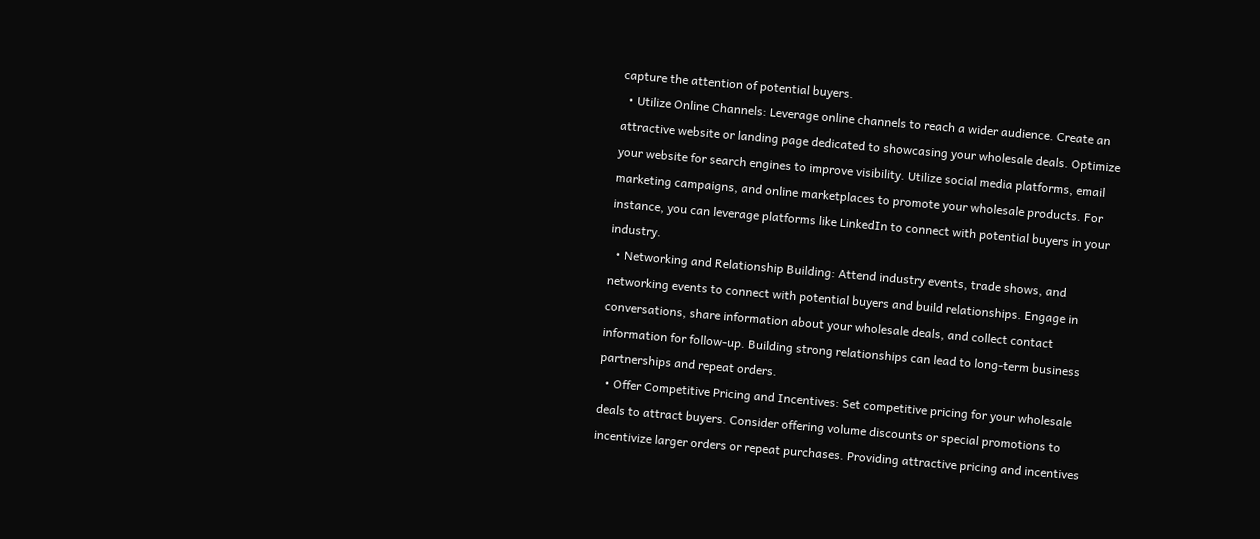capture the attention of potential buyers.
  • Utilize Online Channels: Leverage online channels to reach a wider audience. Create an attractive website or landing page dedicated to showcasing your wholesale deals. Optimize your website for search engines to improve visibility. Utilize social media platforms, email marketing campaigns, and online marketplaces to promote your wholesale products. For instance, you can leverage platforms like LinkedIn to connect with potential buyers in your industry.
  • Networking and Relationship Building: Attend industry events, trade shows, and networking events to connect with potential buyers and build relationships. Engage in conversations, share information about your wholesale deals, and collect contact information for follow-up. Building strong relationships can lead to long-term business partnerships and repeat orders.
  • Offer Competitive Pricing and Incentives: Set competitive pricing for your wholesale deals to attract buyers. Consider offering volume discounts or special promotions to incentivize larger orders or repeat purchases. Providing attractive pricing and incentives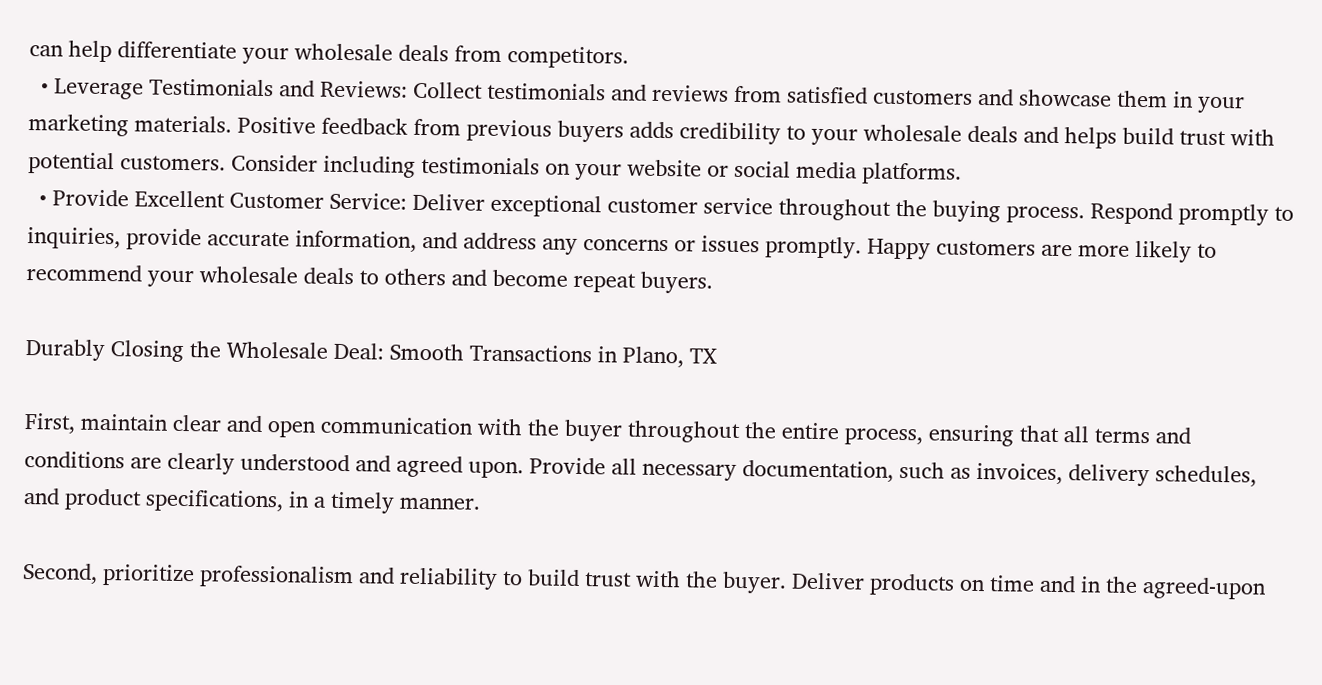can help differentiate your wholesale deals from competitors.
  • Leverage Testimonials and Reviews: Collect testimonials and reviews from satisfied customers and showcase them in your marketing materials. Positive feedback from previous buyers adds credibility to your wholesale deals and helps build trust with potential customers. Consider including testimonials on your website or social media platforms.
  • Provide Excellent Customer Service: Deliver exceptional customer service throughout the buying process. Respond promptly to inquiries, provide accurate information, and address any concerns or issues promptly. Happy customers are more likely to recommend your wholesale deals to others and become repeat buyers.

Durably Closing the Wholesale Deal: Smooth Transactions in Plano, TX

First, maintain clear and open communication with the buyer throughout the entire process, ensuring that all terms and conditions are clearly understood and agreed upon. Provide all necessary documentation, such as invoices, delivery schedules, and product specifications, in a timely manner.

Second, prioritize professionalism and reliability to build trust with the buyer. Deliver products on time and in the agreed-upon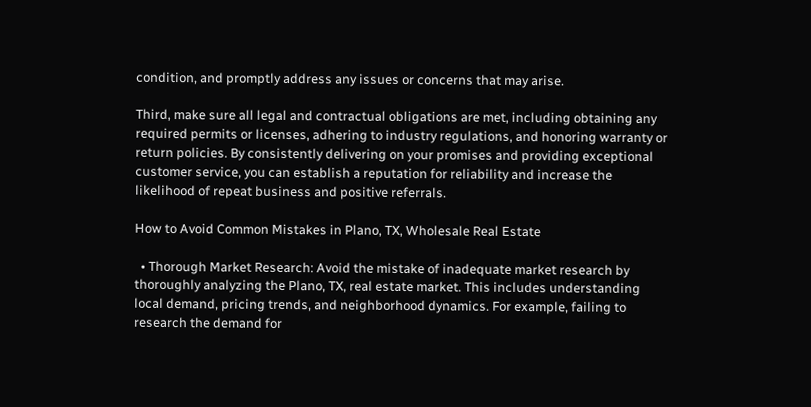condition, and promptly address any issues or concerns that may arise.

Third, make sure all legal and contractual obligations are met, including obtaining any required permits or licenses, adhering to industry regulations, and honoring warranty or return policies. By consistently delivering on your promises and providing exceptional customer service, you can establish a reputation for reliability and increase the likelihood of repeat business and positive referrals.

How to Avoid Common Mistakes in Plano, TX, Wholesale Real Estate

  • Thorough Market Research: Avoid the mistake of inadequate market research by thoroughly analyzing the Plano, TX, real estate market. This includes understanding local demand, pricing trends, and neighborhood dynamics. For example, failing to research the demand for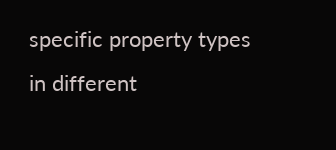specific property types in different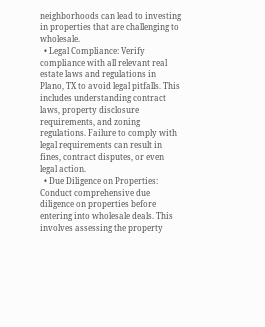neighborhoods can lead to investing in properties that are challenging to wholesale.
  • Legal Compliance: Verify compliance with all relevant real estate laws and regulations in Plano, TX to avoid legal pitfalls. This includes understanding contract laws, property disclosure requirements, and zoning regulations. Failure to comply with legal requirements can result in fines, contract disputes, or even legal action.
  • Due Diligence on Properties: Conduct comprehensive due diligence on properties before entering into wholesale deals. This involves assessing the property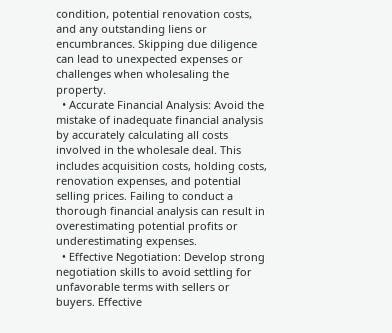condition, potential renovation costs, and any outstanding liens or encumbrances. Skipping due diligence can lead to unexpected expenses or challenges when wholesaling the property.
  • Accurate Financial Analysis: Avoid the mistake of inadequate financial analysis by accurately calculating all costs involved in the wholesale deal. This includes acquisition costs, holding costs, renovation expenses, and potential selling prices. Failing to conduct a thorough financial analysis can result in overestimating potential profits or underestimating expenses.
  • Effective Negotiation: Develop strong negotiation skills to avoid settling for unfavorable terms with sellers or buyers. Effective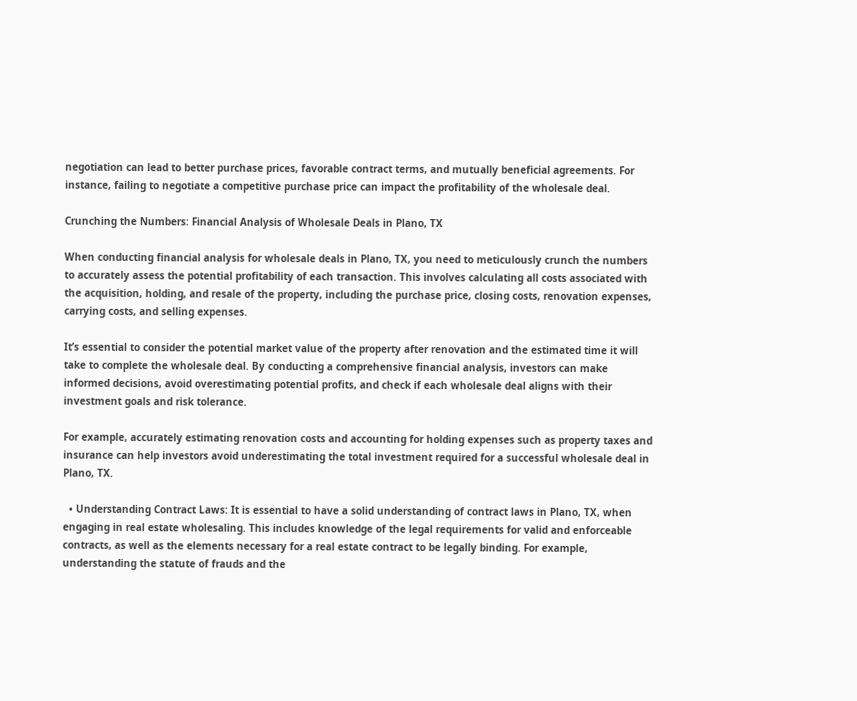negotiation can lead to better purchase prices, favorable contract terms, and mutually beneficial agreements. For instance, failing to negotiate a competitive purchase price can impact the profitability of the wholesale deal.

Crunching the Numbers: Financial Analysis of Wholesale Deals in Plano, TX

When conducting financial analysis for wholesale deals in Plano, TX, you need to meticulously crunch the numbers to accurately assess the potential profitability of each transaction. This involves calculating all costs associated with the acquisition, holding, and resale of the property, including the purchase price, closing costs, renovation expenses, carrying costs, and selling expenses.

It’s essential to consider the potential market value of the property after renovation and the estimated time it will take to complete the wholesale deal. By conducting a comprehensive financial analysis, investors can make informed decisions, avoid overestimating potential profits, and check if each wholesale deal aligns with their investment goals and risk tolerance.

For example, accurately estimating renovation costs and accounting for holding expenses such as property taxes and insurance can help investors avoid underestimating the total investment required for a successful wholesale deal in Plano, TX.

  • Understanding Contract Laws: It is essential to have a solid understanding of contract laws in Plano, TX, when engaging in real estate wholesaling. This includes knowledge of the legal requirements for valid and enforceable contracts, as well as the elements necessary for a real estate contract to be legally binding. For example, understanding the statute of frauds and the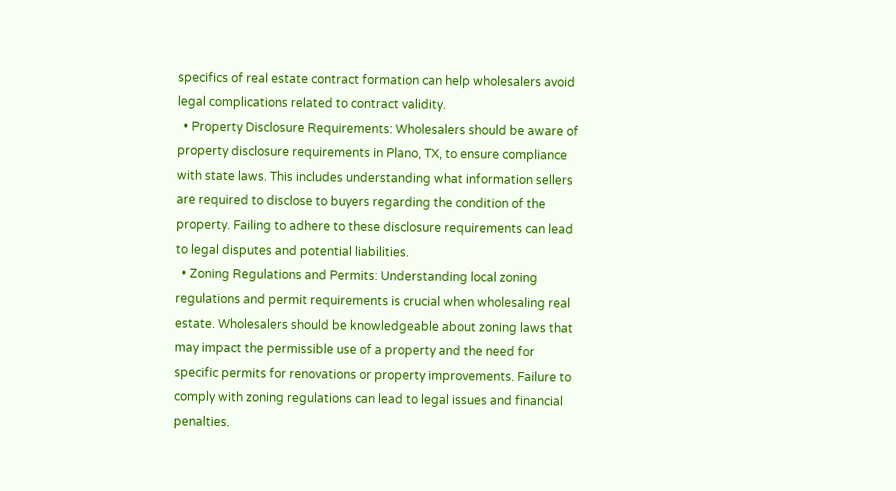specifics of real estate contract formation can help wholesalers avoid legal complications related to contract validity.
  • Property Disclosure Requirements: Wholesalers should be aware of property disclosure requirements in Plano, TX, to ensure compliance with state laws. This includes understanding what information sellers are required to disclose to buyers regarding the condition of the property. Failing to adhere to these disclosure requirements can lead to legal disputes and potential liabilities.
  • Zoning Regulations and Permits: Understanding local zoning regulations and permit requirements is crucial when wholesaling real estate. Wholesalers should be knowledgeable about zoning laws that may impact the permissible use of a property and the need for specific permits for renovations or property improvements. Failure to comply with zoning regulations can lead to legal issues and financial penalties.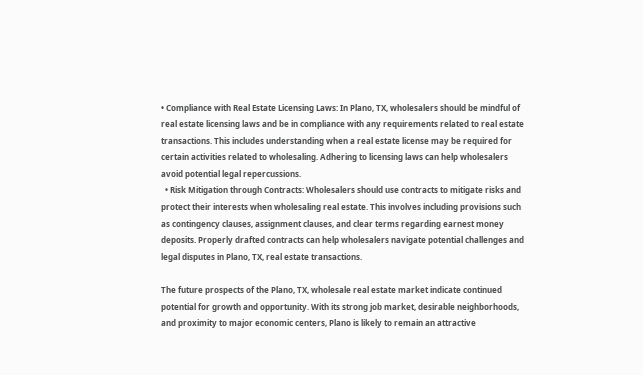• Compliance with Real Estate Licensing Laws: In Plano, TX, wholesalers should be mindful of real estate licensing laws and be in compliance with any requirements related to real estate transactions. This includes understanding when a real estate license may be required for certain activities related to wholesaling. Adhering to licensing laws can help wholesalers avoid potential legal repercussions.
  • Risk Mitigation through Contracts: Wholesalers should use contracts to mitigate risks and protect their interests when wholesaling real estate. This involves including provisions such as contingency clauses, assignment clauses, and clear terms regarding earnest money deposits. Properly drafted contracts can help wholesalers navigate potential challenges and legal disputes in Plano, TX, real estate transactions.

The future prospects of the Plano, TX, wholesale real estate market indicate continued potential for growth and opportunity. With its strong job market, desirable neighborhoods, and proximity to major economic centers, Plano is likely to remain an attractive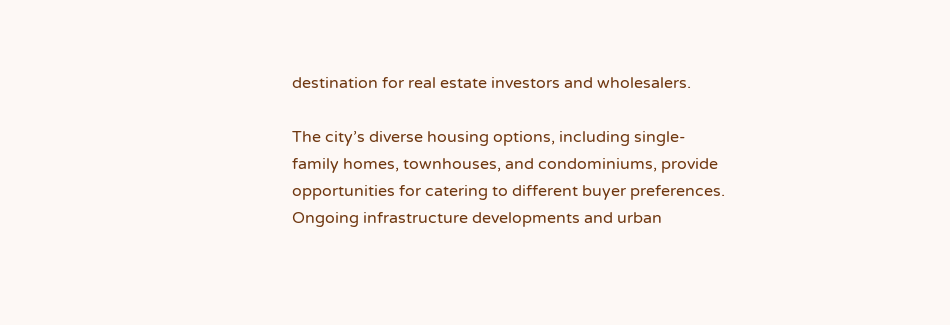destination for real estate investors and wholesalers.

The city’s diverse housing options, including single-family homes, townhouses, and condominiums, provide opportunities for catering to different buyer preferences. Ongoing infrastructure developments and urban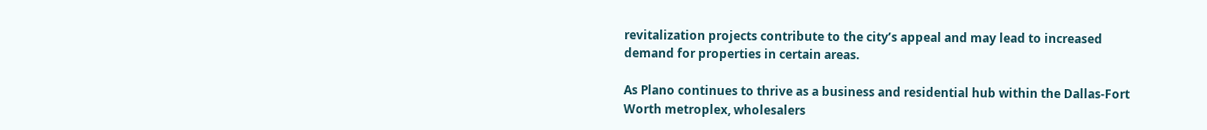revitalization projects contribute to the city’s appeal and may lead to increased demand for properties in certain areas.

As Plano continues to thrive as a business and residential hub within the Dallas-Fort Worth metroplex, wholesalers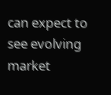can expect to see evolving market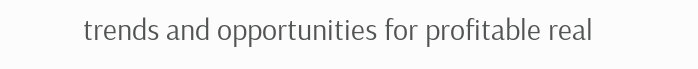trends and opportunities for profitable real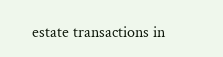estate transactions in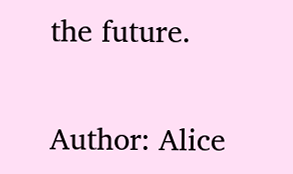the future.

Author: Alice